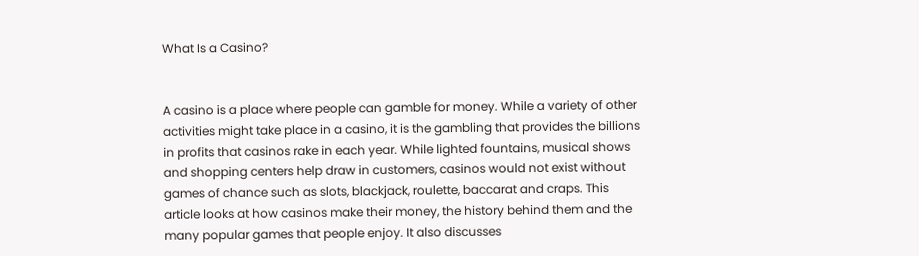What Is a Casino?


A casino is a place where people can gamble for money. While a variety of other activities might take place in a casino, it is the gambling that provides the billions in profits that casinos rake in each year. While lighted fountains, musical shows and shopping centers help draw in customers, casinos would not exist without games of chance such as slots, blackjack, roulette, baccarat and craps. This article looks at how casinos make their money, the history behind them and the many popular games that people enjoy. It also discusses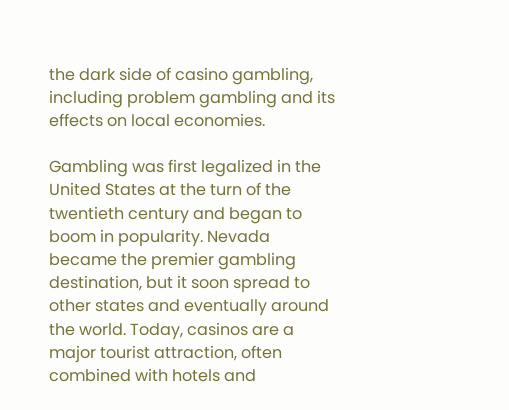the dark side of casino gambling, including problem gambling and its effects on local economies.

Gambling was first legalized in the United States at the turn of the twentieth century and began to boom in popularity. Nevada became the premier gambling destination, but it soon spread to other states and eventually around the world. Today, casinos are a major tourist attraction, often combined with hotels and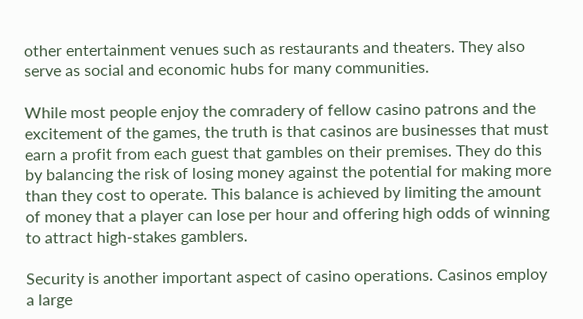other entertainment venues such as restaurants and theaters. They also serve as social and economic hubs for many communities.

While most people enjoy the comradery of fellow casino patrons and the excitement of the games, the truth is that casinos are businesses that must earn a profit from each guest that gambles on their premises. They do this by balancing the risk of losing money against the potential for making more than they cost to operate. This balance is achieved by limiting the amount of money that a player can lose per hour and offering high odds of winning to attract high-stakes gamblers.

Security is another important aspect of casino operations. Casinos employ a large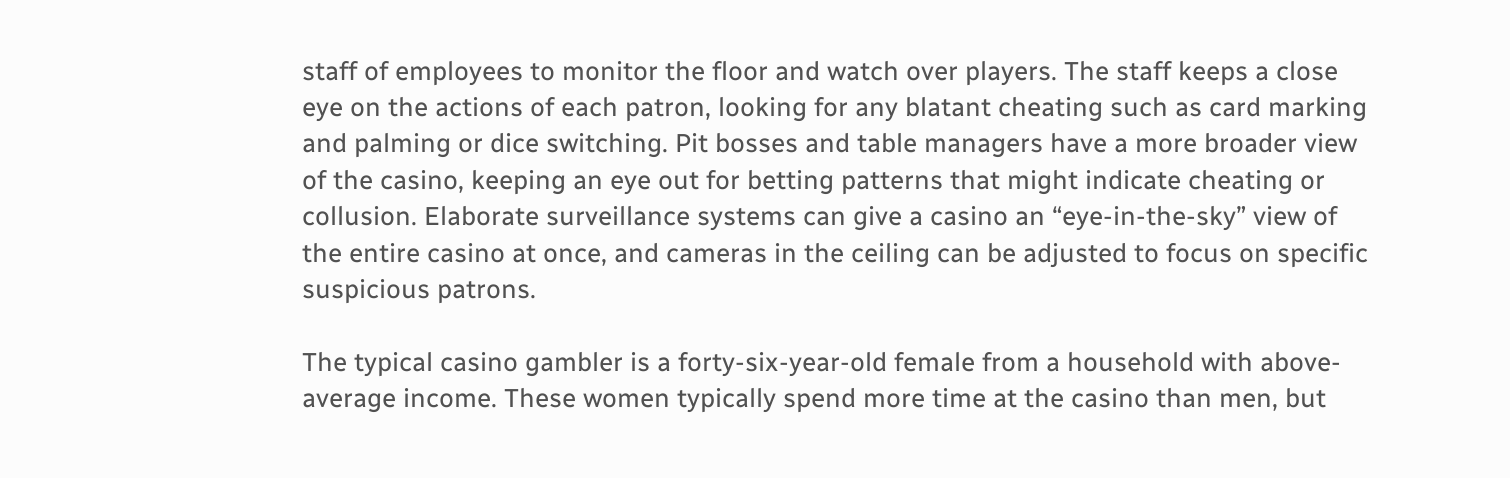staff of employees to monitor the floor and watch over players. The staff keeps a close eye on the actions of each patron, looking for any blatant cheating such as card marking and palming or dice switching. Pit bosses and table managers have a more broader view of the casino, keeping an eye out for betting patterns that might indicate cheating or collusion. Elaborate surveillance systems can give a casino an “eye-in-the-sky” view of the entire casino at once, and cameras in the ceiling can be adjusted to focus on specific suspicious patrons.

The typical casino gambler is a forty-six-year-old female from a household with above-average income. These women typically spend more time at the casino than men, but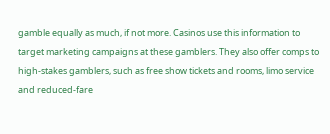gamble equally as much, if not more. Casinos use this information to target marketing campaigns at these gamblers. They also offer comps to high-stakes gamblers, such as free show tickets and rooms, limo service and reduced-fare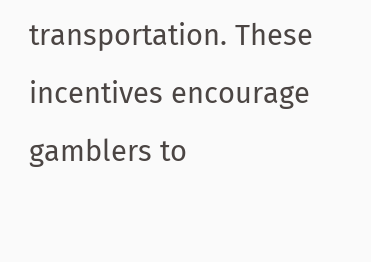transportation. These incentives encourage gamblers to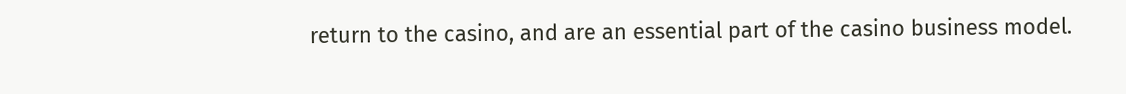return to the casino, and are an essential part of the casino business model.